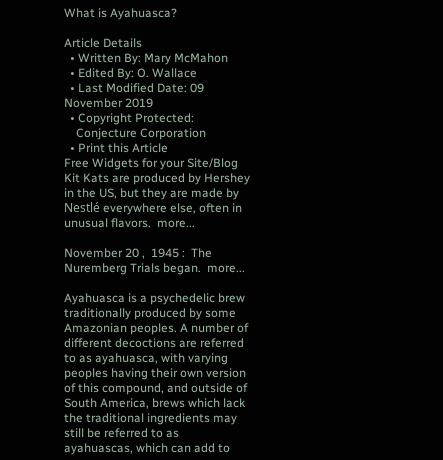What is Ayahuasca?

Article Details
  • Written By: Mary McMahon
  • Edited By: O. Wallace
  • Last Modified Date: 09 November 2019
  • Copyright Protected:
    Conjecture Corporation
  • Print this Article
Free Widgets for your Site/Blog
Kit Kats are produced by Hershey in the US, but they are made by Nestlé everywhere else, often in unusual flavors.  more...

November 20 ,  1945 :  The Nuremberg Trials began.  more...

Ayahuasca is a psychedelic brew traditionally produced by some Amazonian peoples. A number of different decoctions are referred to as ayahuasca, with varying peoples having their own version of this compound, and outside of South America, brews which lack the traditional ingredients may still be referred to as ayahuascas, which can add to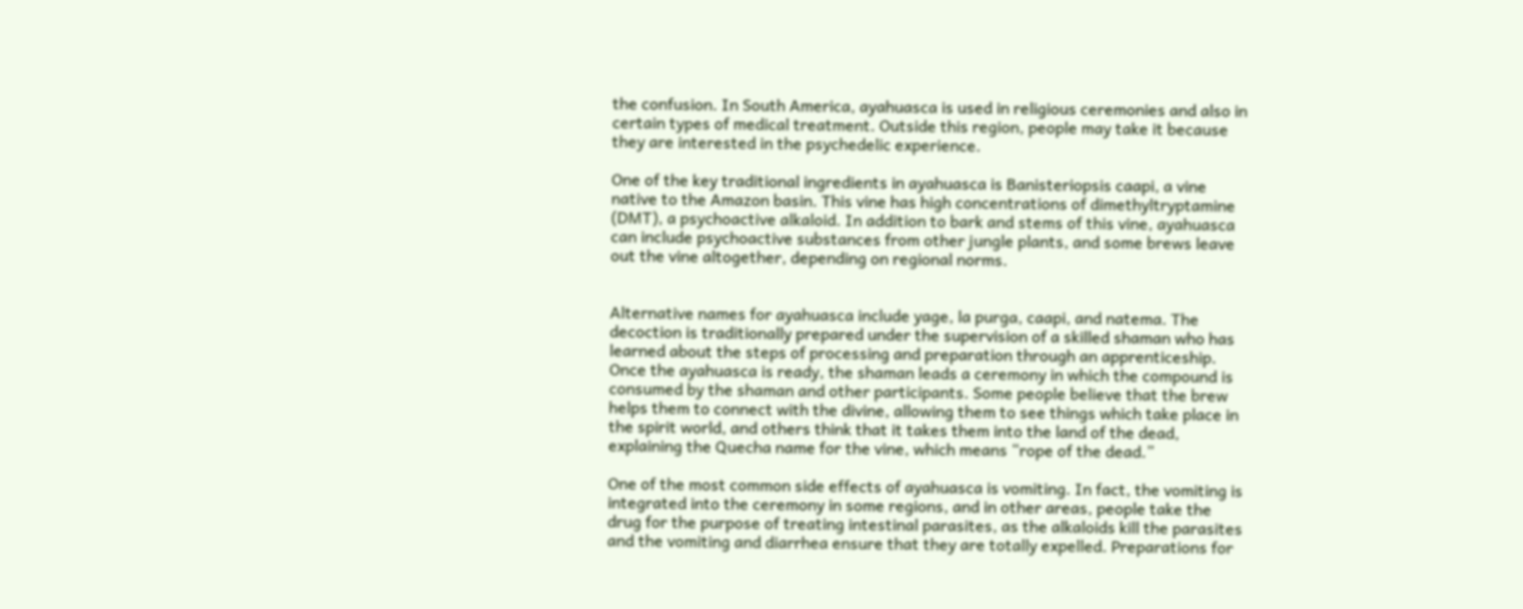the confusion. In South America, ayahuasca is used in religious ceremonies and also in certain types of medical treatment. Outside this region, people may take it because they are interested in the psychedelic experience.

One of the key traditional ingredients in ayahuasca is Banisteriopsis caapi, a vine native to the Amazon basin. This vine has high concentrations of dimethyltryptamine (DMT), a psychoactive alkaloid. In addition to bark and stems of this vine, ayahuasca can include psychoactive substances from other jungle plants, and some brews leave out the vine altogether, depending on regional norms.


Alternative names for ayahuasca include yage, la purga, caapi, and natema. The decoction is traditionally prepared under the supervision of a skilled shaman who has learned about the steps of processing and preparation through an apprenticeship. Once the ayahuasca is ready, the shaman leads a ceremony in which the compound is consumed by the shaman and other participants. Some people believe that the brew helps them to connect with the divine, allowing them to see things which take place in the spirit world, and others think that it takes them into the land of the dead, explaining the Quecha name for the vine, which means “rope of the dead.”

One of the most common side effects of ayahuasca is vomiting. In fact, the vomiting is integrated into the ceremony in some regions, and in other areas, people take the drug for the purpose of treating intestinal parasites, as the alkaloids kill the parasites and the vomiting and diarrhea ensure that they are totally expelled. Preparations for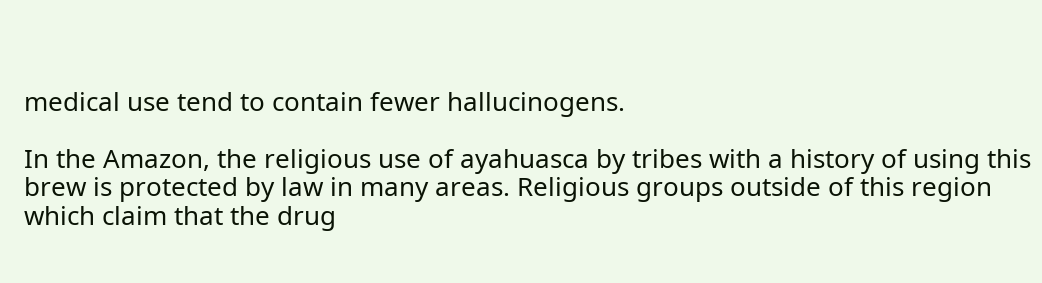medical use tend to contain fewer hallucinogens.

In the Amazon, the religious use of ayahuasca by tribes with a history of using this brew is protected by law in many areas. Religious groups outside of this region which claim that the drug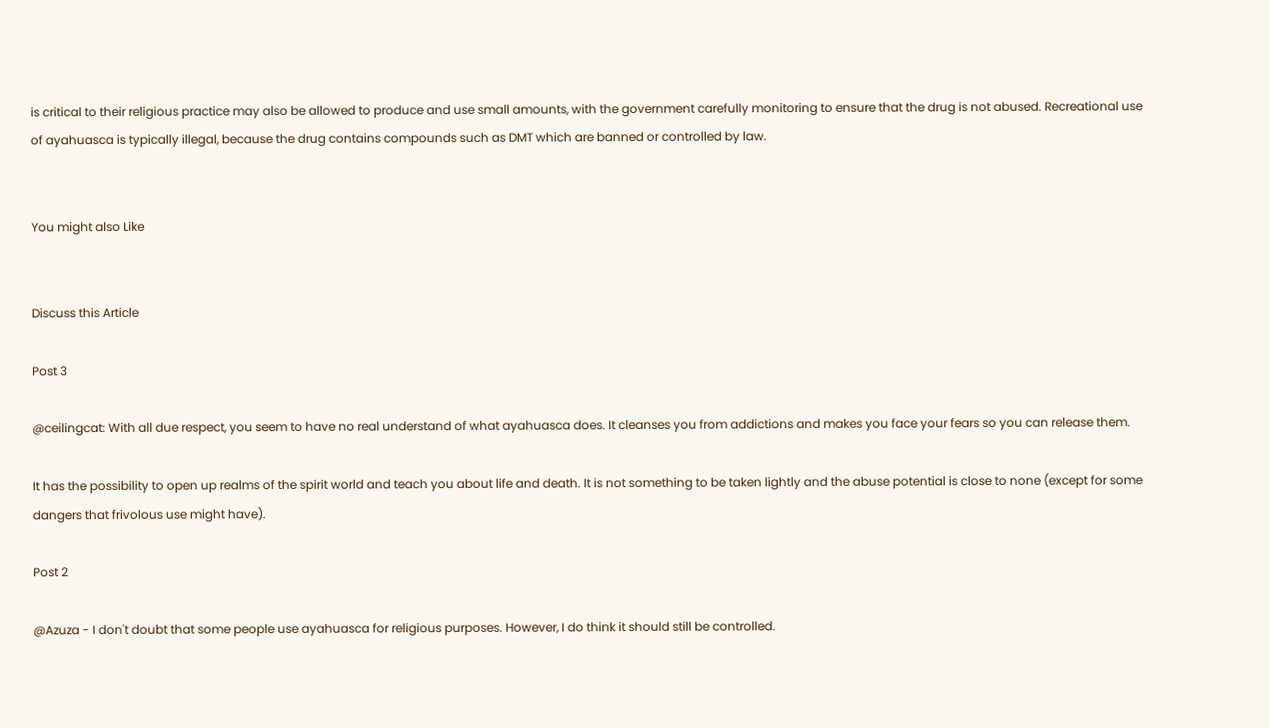is critical to their religious practice may also be allowed to produce and use small amounts, with the government carefully monitoring to ensure that the drug is not abused. Recreational use of ayahuasca is typically illegal, because the drug contains compounds such as DMT which are banned or controlled by law.


You might also Like


Discuss this Article

Post 3

@ceilingcat: With all due respect, you seem to have no real understand of what ayahuasca does. It cleanses you from addictions and makes you face your fears so you can release them.

It has the possibility to open up realms of the spirit world and teach you about life and death. It is not something to be taken lightly and the abuse potential is close to none (except for some dangers that frivolous use might have).

Post 2

@Azuza - I don't doubt that some people use ayahuasca for religious purposes. However, I do think it should still be controlled.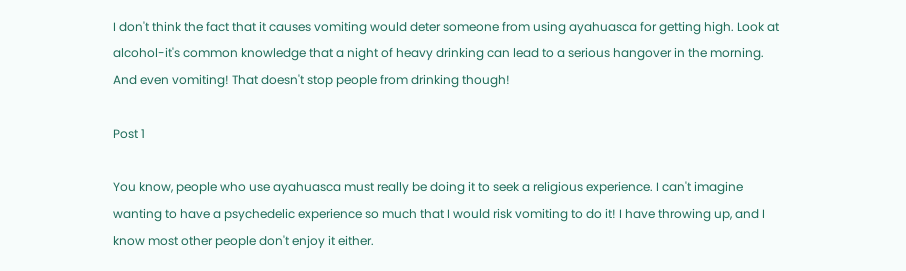I don't think the fact that it causes vomiting would deter someone from using ayahuasca for getting high. Look at alcohol-it's common knowledge that a night of heavy drinking can lead to a serious hangover in the morning. And even vomiting! That doesn't stop people from drinking though!

Post 1

You know, people who use ayahuasca must really be doing it to seek a religious experience. I can't imagine wanting to have a psychedelic experience so much that I would risk vomiting to do it! I have throwing up, and I know most other people don't enjoy it either.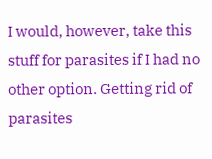I would, however, take this stuff for parasites if I had no other option. Getting rid of parasites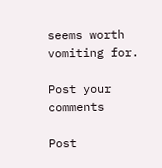seems worth vomiting for.

Post your comments

Post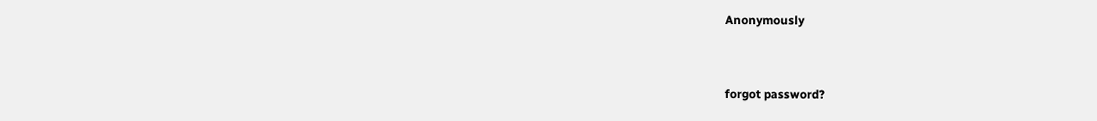Anonymously


forgot password?